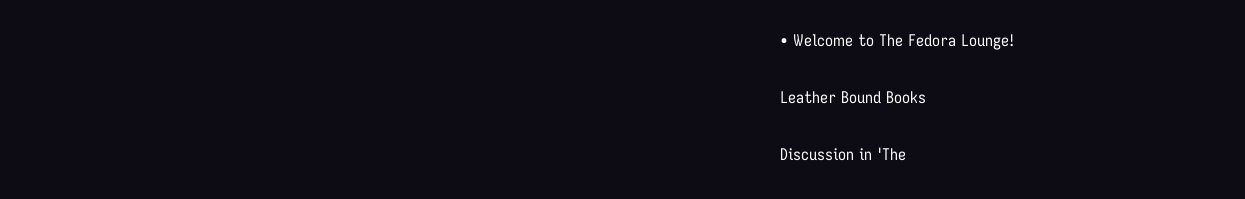• Welcome to The Fedora Lounge!

Leather Bound Books

Discussion in 'The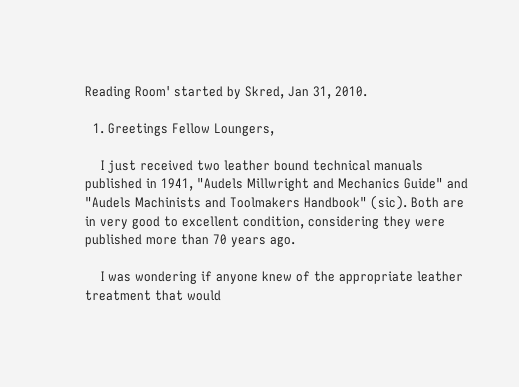Reading Room' started by Skred, Jan 31, 2010.

  1. Greetings Fellow Loungers,

    I just received two leather bound technical manuals published in 1941, "Audels Millwright and Mechanics Guide" and "Audels Machinists and Toolmakers Handbook" (sic). Both are in very good to excellent condition, considering they were published more than 70 years ago.

    I was wondering if anyone knew of the appropriate leather treatment that would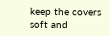keep the covers soft and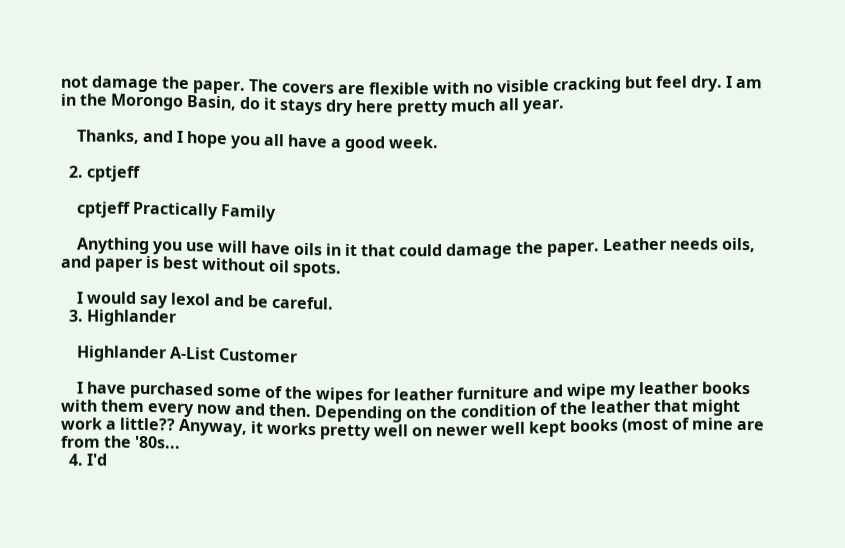not damage the paper. The covers are flexible with no visible cracking but feel dry. I am in the Morongo Basin, do it stays dry here pretty much all year.

    Thanks, and I hope you all have a good week.

  2. cptjeff

    cptjeff Practically Family

    Anything you use will have oils in it that could damage the paper. Leather needs oils, and paper is best without oil spots.

    I would say lexol and be careful.
  3. Highlander

    Highlander A-List Customer

    I have purchased some of the wipes for leather furniture and wipe my leather books with them every now and then. Depending on the condition of the leather that might work a little?? Anyway, it works pretty well on newer well kept books (most of mine are from the '80s...
  4. I'd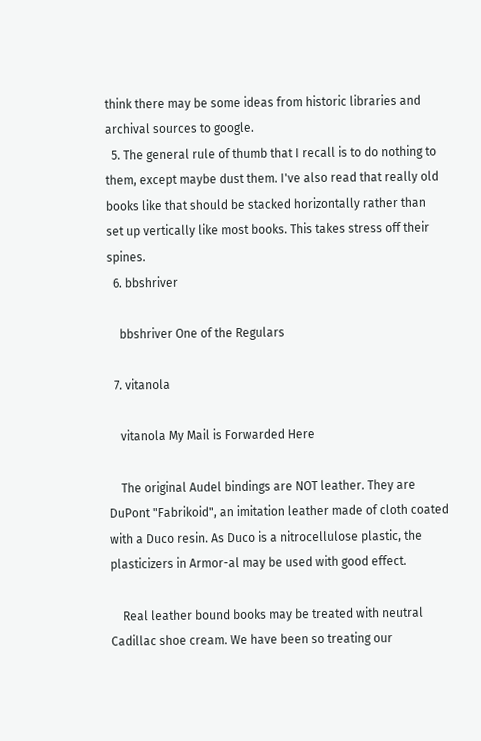think there may be some ideas from historic libraries and archival sources to google.
  5. The general rule of thumb that I recall is to do nothing to them, except maybe dust them. I've also read that really old books like that should be stacked horizontally rather than set up vertically like most books. This takes stress off their spines.
  6. bbshriver

    bbshriver One of the Regulars

  7. vitanola

    vitanola My Mail is Forwarded Here

    The original Audel bindings are NOT leather. They are DuPont "Fabrikoid", an imitation leather made of cloth coated with a Duco resin. As Duco is a nitrocellulose plastic, the plasticizers in Armor-al may be used with good effect.

    Real leather bound books may be treated with neutral Cadillac shoe cream. We have been so treating our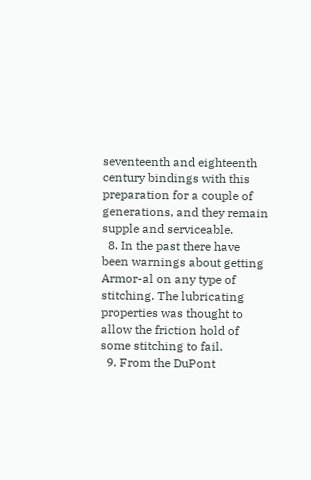seventeenth and eighteenth century bindings with this preparation for a couple of generations, and they remain supple and serviceable.
  8. In the past there have been warnings about getting Armor-al on any type of stitching. The lubricating properties was thought to allow the friction hold of some stitching to fail.
  9. From the DuPont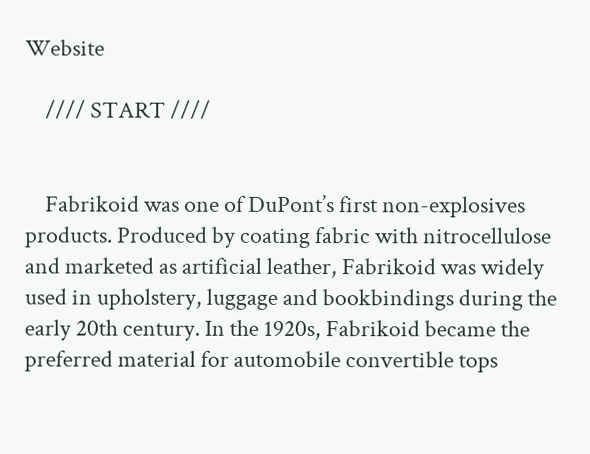Website

    //// START ////


    Fabrikoid was one of DuPont’s first non-explosives products. Produced by coating fabric with nitrocellulose and marketed as artificial leather, Fabrikoid was widely used in upholstery, luggage and bookbindings during the early 20th century. In the 1920s, Fabrikoid became the preferred material for automobile convertible tops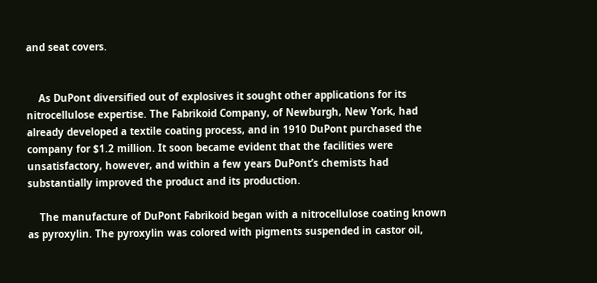and seat covers.


    As DuPont diversified out of explosives it sought other applications for its nitrocellulose expertise. The Fabrikoid Company, of Newburgh, New York, had already developed a textile coating process, and in 1910 DuPont purchased the company for $1.2 million. It soon became evident that the facilities were unsatisfactory, however, and within a few years DuPont’s chemists had substantially improved the product and its production.

    The manufacture of DuPont Fabrikoid began with a nitrocellulose coating known as pyroxylin. The pyroxylin was colored with pigments suspended in castor oil,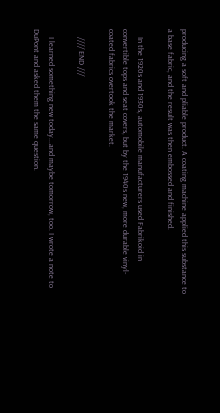producing a soft and pliable product. A coating machine applied this substance to a base fabric, and the result was then embossed and finished.

    In the 1920s and 1930s, automobile manufacturers used Fabrikoid in convertible tops and seat covers, but by the 1940s new, more durable vinyl-coated fabrics overtook the market.

    //// END ///

    I learned something new today...and maybe tomorrow, too. I wrote a note to DuPont and asked them the same question.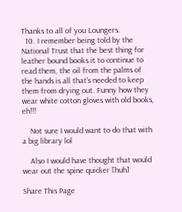Thanks to all of you Loungers.
  10. I remember being told by the National Trust that the best thing for leather bound books it to continue to read them, the oil from the palms of the hands is all that's needed to keep them from drying out. Funny how they wear white cotton gloves with old books, eh!!!

    Not sure I would want to do that with a big library lol

    Also I would have thought that would wear out the spine quicker [huh]

Share This Page